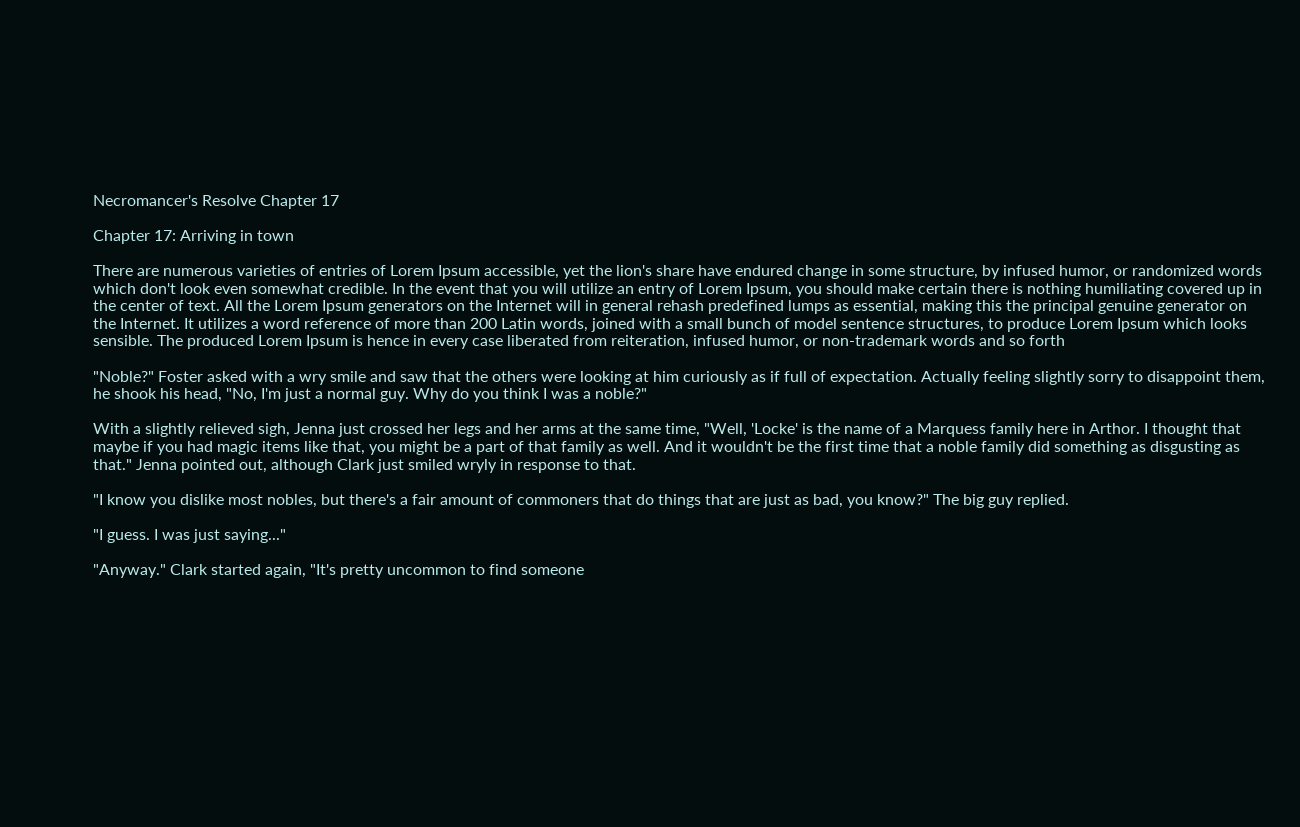Necromancer's Resolve Chapter 17

Chapter 17: Arriving in town

There are numerous varieties of entries of Lorem Ipsum accessible, yet the lion's share have endured change in some structure, by infused humor, or randomized words which don't look even somewhat credible. In the event that you will utilize an entry of Lorem Ipsum, you should make certain there is nothing humiliating covered up in the center of text. All the Lorem Ipsum generators on the Internet will in general rehash predefined lumps as essential, making this the principal genuine generator on the Internet. It utilizes a word reference of more than 200 Latin words, joined with a small bunch of model sentence structures, to produce Lorem Ipsum which looks sensible. The produced Lorem Ipsum is hence in every case liberated from reiteration, infused humor, or non-trademark words and so forth

"Noble?" Foster asked with a wry smile and saw that the others were looking at him curiously as if full of expectation. Actually feeling slightly sorry to disappoint them, he shook his head, "No, I'm just a normal guy. Why do you think I was a noble?"

With a slightly relieved sigh, Jenna just crossed her legs and her arms at the same time, "Well, 'Locke' is the name of a Marquess family here in Arthor. I thought that maybe if you had magic items like that, you might be a part of that family as well. And it wouldn't be the first time that a noble family did something as disgusting as that." Jenna pointed out, although Clark just smiled wryly in response to that.

"I know you dislike most nobles, but there's a fair amount of commoners that do things that are just as bad, you know?" The big guy replied.

"I guess. I was just saying..."

"Anyway." Clark started again, "It's pretty uncommon to find someone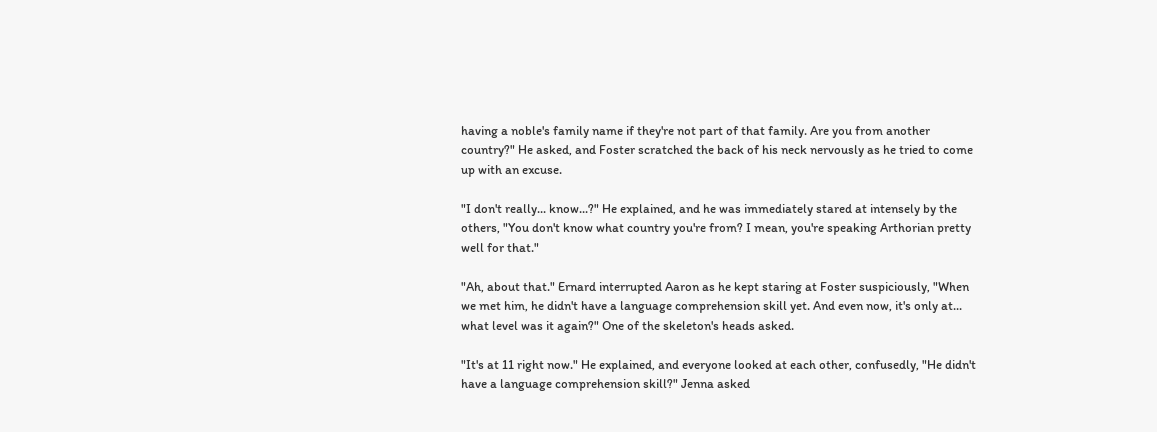having a noble's family name if they're not part of that family. Are you from another country?" He asked, and Foster scratched the back of his neck nervously as he tried to come up with an excuse.

"I don't really... know...?" He explained, and he was immediately stared at intensely by the others, "You don't know what country you're from? I mean, you're speaking Arthorian pretty well for that."

"Ah, about that." Ernard interrupted Aaron as he kept staring at Foster suspiciously, "When we met him, he didn't have a language comprehension skill yet. And even now, it's only at... what level was it again?" One of the skeleton's heads asked.

"It's at 11 right now." He explained, and everyone looked at each other, confusedly, "He didn't have a language comprehension skill?" Jenna asked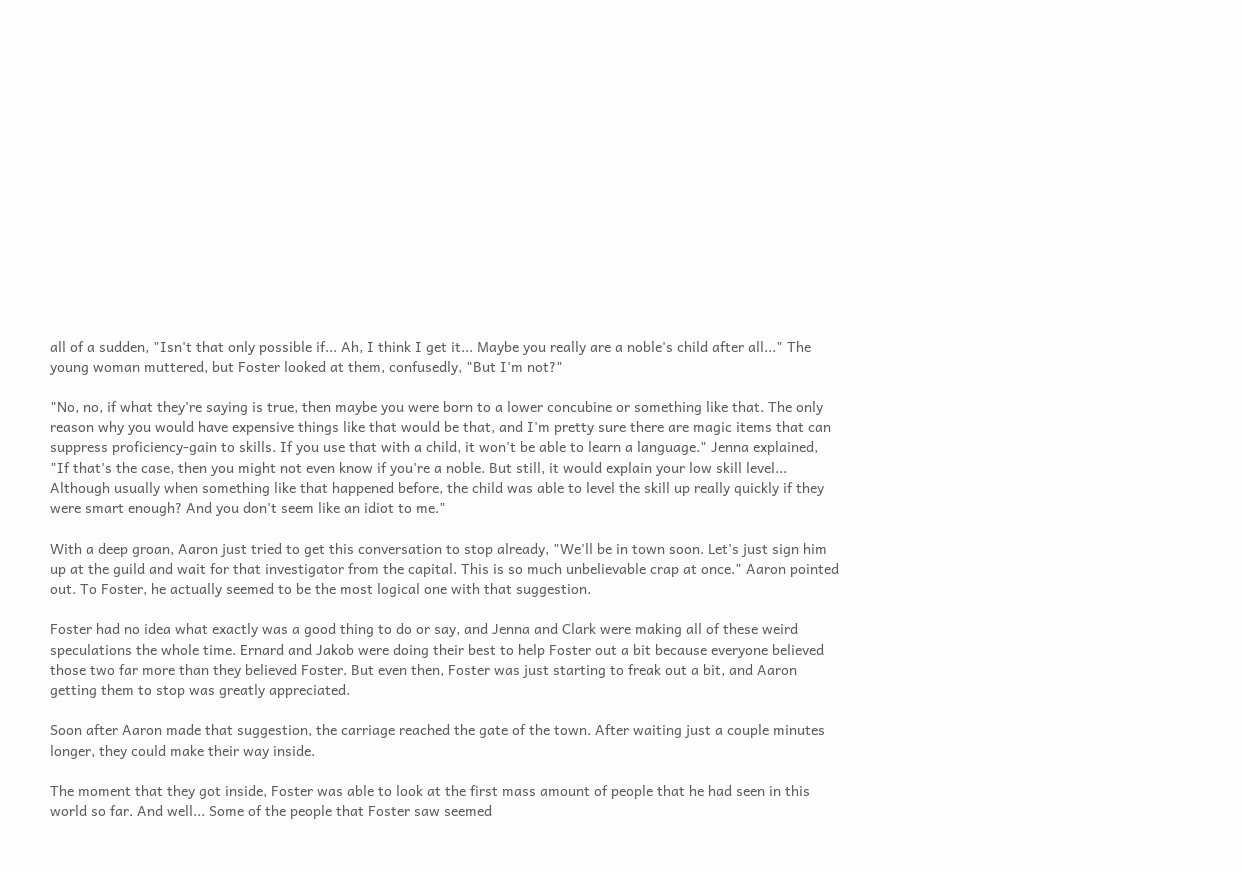all of a sudden, "Isn't that only possible if... Ah, I think I get it... Maybe you really are a noble's child after all..." The young woman muttered, but Foster looked at them, confusedly, "But I'm not?"

"No, no, if what they're saying is true, then maybe you were born to a lower concubine or something like that. The only reason why you would have expensive things like that would be that, and I'm pretty sure there are magic items that can suppress proficiency-gain to skills. If you use that with a child, it won't be able to learn a language." Jenna explained, "If that's the case, then you might not even know if you're a noble. But still, it would explain your low skill level... Although usually when something like that happened before, the child was able to level the skill up really quickly if they were smart enough? And you don't seem like an idiot to me."

With a deep groan, Aaron just tried to get this conversation to stop already, "We'll be in town soon. Let's just sign him up at the guild and wait for that investigator from the capital. This is so much unbelievable crap at once." Aaron pointed out. To Foster, he actually seemed to be the most logical one with that suggestion.

Foster had no idea what exactly was a good thing to do or say, and Jenna and Clark were making all of these weird speculations the whole time. Ernard and Jakob were doing their best to help Foster out a bit because everyone believed those two far more than they believed Foster. But even then, Foster was just starting to freak out a bit, and Aaron getting them to stop was greatly appreciated.

Soon after Aaron made that suggestion, the carriage reached the gate of the town. After waiting just a couple minutes longer, they could make their way inside.

The moment that they got inside, Foster was able to look at the first mass amount of people that he had seen in this world so far. And well... Some of the people that Foster saw seemed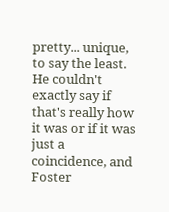pretty... unique, to say the least. He couldn't exactly say if that's really how it was or if it was just a coincidence, and Foster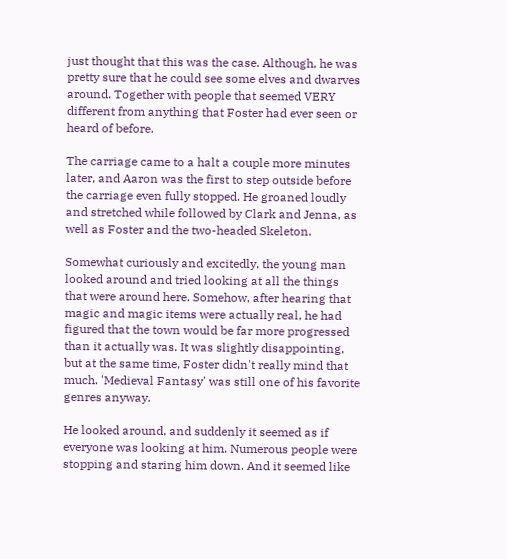just thought that this was the case. Although, he was pretty sure that he could see some elves and dwarves around. Together with people that seemed VERY different from anything that Foster had ever seen or heard of before.

The carriage came to a halt a couple more minutes later, and Aaron was the first to step outside before the carriage even fully stopped. He groaned loudly and stretched while followed by Clark and Jenna, as well as Foster and the two-headed Skeleton.

Somewhat curiously and excitedly, the young man looked around and tried looking at all the things that were around here. Somehow, after hearing that magic and magic items were actually real, he had figured that the town would be far more progressed than it actually was. It was slightly disappointing, but at the same time, Foster didn't really mind that much. 'Medieval Fantasy' was still one of his favorite genres anyway.

He looked around, and suddenly it seemed as if everyone was looking at him. Numerous people were stopping and staring him down. And it seemed like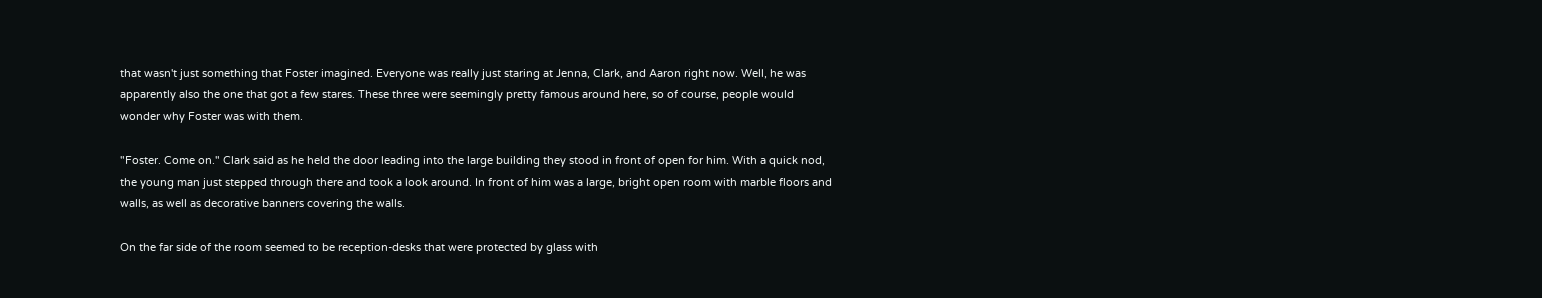that wasn't just something that Foster imagined. Everyone was really just staring at Jenna, Clark, and Aaron right now. Well, he was apparently also the one that got a few stares. These three were seemingly pretty famous around here, so of course, people would wonder why Foster was with them.

"Foster. Come on." Clark said as he held the door leading into the large building they stood in front of open for him. With a quick nod, the young man just stepped through there and took a look around. In front of him was a large, bright open room with marble floors and walls, as well as decorative banners covering the walls.

On the far side of the room seemed to be reception-desks that were protected by glass with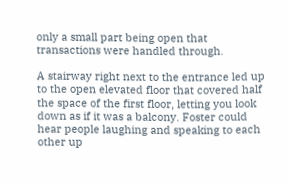only a small part being open that transactions were handled through.

A stairway right next to the entrance led up to the open elevated floor that covered half the space of the first floor, letting you look down as if it was a balcony. Foster could hear people laughing and speaking to each other up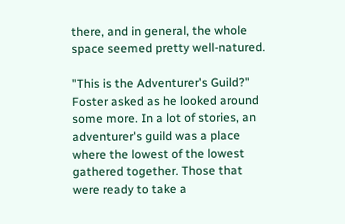there, and in general, the whole space seemed pretty well-natured.

"This is the Adventurer's Guild?" Foster asked as he looked around some more. In a lot of stories, an adventurer's guild was a place where the lowest of the lowest gathered together. Those that were ready to take a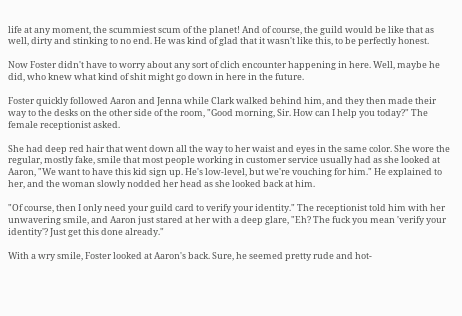life at any moment, the scummiest scum of the planet! And of course, the guild would be like that as well, dirty and stinking to no end. He was kind of glad that it wasn't like this, to be perfectly honest.

Now Foster didn't have to worry about any sort of clich encounter happening in here. Well, maybe he did, who knew what kind of shit might go down in here in the future.

Foster quickly followed Aaron and Jenna while Clark walked behind him, and they then made their way to the desks on the other side of the room, "Good morning, Sir. How can I help you today?" The female receptionist asked.

She had deep red hair that went down all the way to her waist and eyes in the same color. She wore the regular, mostly fake, smile that most people working in customer service usually had as she looked at Aaron, "We want to have this kid sign up. He's low-level, but we're vouching for him." He explained to her, and the woman slowly nodded her head as she looked back at him.

"Of course, then I only need your guild card to verify your identity." The receptionist told him with her unwavering smile, and Aaron just stared at her with a deep glare, "Eh? The fuck you mean 'verify your identity'? Just get this done already."

With a wry smile, Foster looked at Aaron's back. Sure, he seemed pretty rude and hot-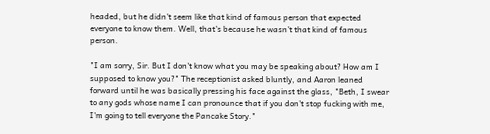headed, but he didn't seem like that kind of famous person that expected everyone to know them. Well, that's because he wasn't that kind of famous person.

"I am sorry, Sir. But I don't know what you may be speaking about? How am I supposed to know you?" The receptionist asked bluntly, and Aaron leaned forward until he was basically pressing his face against the glass, "Beth, I swear to any gods whose name I can pronounce that if you don't stop fucking with me, I'm going to tell everyone the Pancake Story."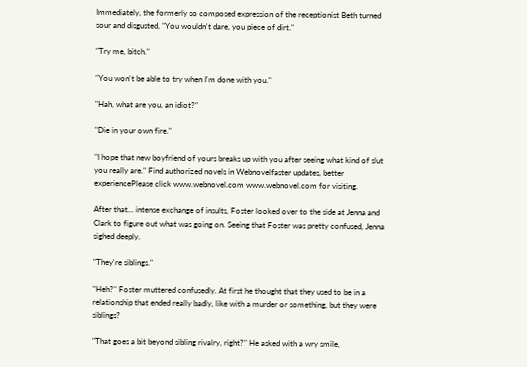Immediately, the formerly so composed expression of the receptionist Beth turned sour and disgusted, "You wouldn't dare, you piece of dirt."

"Try me, bitch."

"You won't be able to try when I'm done with you."

"Hah, what are you, an idiot?"

"Die in your own fire."

"I hope that new boyfriend of yours breaks up with you after seeing what kind of slut you really are." Find authorized novels in Webnovelfaster updates, better experiencePlease click www.webnovel.com www.webnovel.com for visiting.

After that... intense exchange of insults, Foster looked over to the side at Jenna and Clark to figure out what was going on. Seeing that Foster was pretty confused, Jenna sighed deeply.

"They're siblings."

"Heh?" Foster muttered confusedly. At first he thought that they used to be in a relationship that ended really badly, like with a murder or something, but they were siblings?

"That goes a bit beyond sibling rivalry, right?" He asked with a wry smile,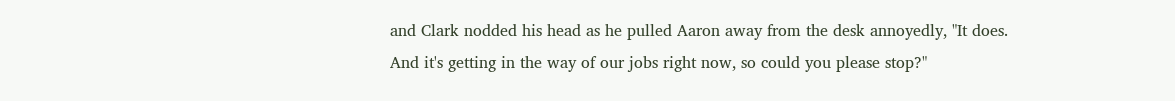and Clark nodded his head as he pulled Aaron away from the desk annoyedly, "It does. And it's getting in the way of our jobs right now, so could you please stop?"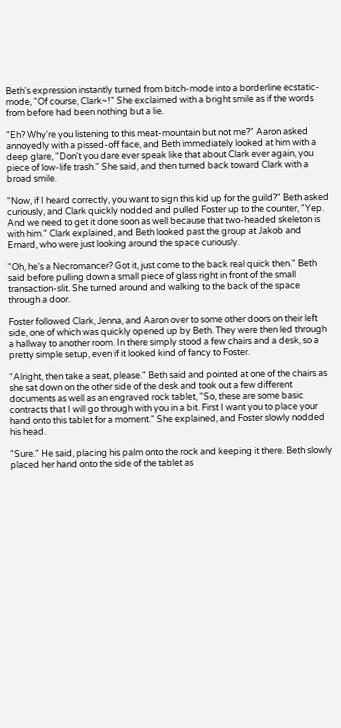Beth's expression instantly turned from bitch-mode into a borderline ecstatic-mode, "Of course, Clark~!" She exclaimed with a bright smile as if the words from before had been nothing but a lie.

"Eh? Why're you listening to this meat-mountain but not me?" Aaron asked annoyedly with a pissed-off face, and Beth immediately looked at him with a deep glare, "Don't you dare ever speak like that about Clark ever again, you piece of low-life trash." She said, and then turned back toward Clark with a broad smile.

"Now, if I heard correctly, you want to sign this kid up for the guild?" Beth asked curiously, and Clark quickly nodded and pulled Foster up to the counter, "Yep. And we need to get it done soon as well because that two-headed skeleton is with him." Clark explained, and Beth looked past the group at Jakob and Ernard, who were just looking around the space curiously.

"Oh, he's a Necromancer? Got it, just come to the back real quick then." Beth said before pulling down a small piece of glass right in front of the small transaction-slit. She turned around and walking to the back of the space through a door.

Foster followed Clark, Jenna, and Aaron over to some other doors on their left side, one of which was quickly opened up by Beth. They were then led through a hallway to another room. In there simply stood a few chairs and a desk, so a pretty simple setup, even if it looked kind of fancy to Foster.

"Alright, then take a seat, please." Beth said and pointed at one of the chairs as she sat down on the other side of the desk and took out a few different documents as well as an engraved rock tablet, "So, these are some basic contracts that I will go through with you in a bit. First I want you to place your hand onto this tablet for a moment." She explained, and Foster slowly nodded his head.

"Sure." He said, placing his palm onto the rock and keeping it there. Beth slowly placed her hand onto the side of the tablet as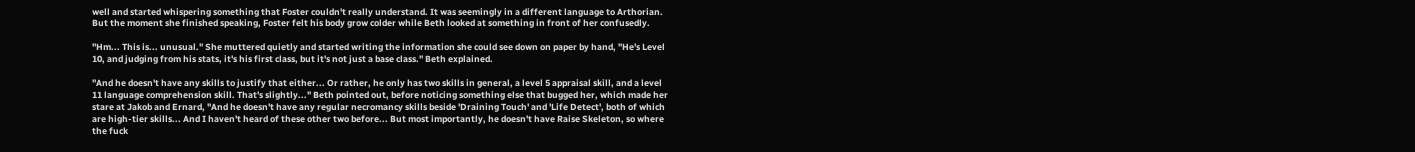well and started whispering something that Foster couldn't really understand. It was seemingly in a different language to Arthorian. But the moment she finished speaking, Foster felt his body grow colder while Beth looked at something in front of her confusedly.

"Hm... This is... unusual." She muttered quietly and started writing the information she could see down on paper by hand, "He's Level 10, and judging from his stats, it's his first class, but it's not just a base class." Beth explained.

"And he doesn't have any skills to justify that either... Or rather, he only has two skills in general, a level 5 appraisal skill, and a level 11 language comprehension skill. That's slightly..." Beth pointed out, before noticing something else that bugged her, which made her stare at Jakob and Ernard, "And he doesn't have any regular necromancy skills beside 'Draining Touch' and 'Life Detect', both of which are high-tier skills... And I haven't heard of these other two before... But most importantly, he doesn't have Raise Skeleton, so where the fuck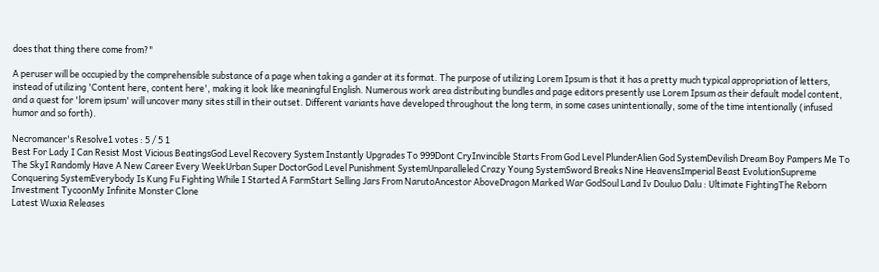does that thing there come from?"

A peruser will be occupied by the comprehensible substance of a page when taking a gander at its format. The purpose of utilizing Lorem Ipsum is that it has a pretty much typical appropriation of letters, instead of utilizing 'Content here, content here', making it look like meaningful English. Numerous work area distributing bundles and page editors presently use Lorem Ipsum as their default model content, and a quest for 'lorem ipsum' will uncover many sites still in their outset. Different variants have developed throughout the long term, in some cases unintentionally, some of the time intentionally (infused humor and so forth).

Necromancer's Resolve1 votes : 5 / 5 1
Best For Lady I Can Resist Most Vicious BeatingsGod Level Recovery System Instantly Upgrades To 999Dont CryInvincible Starts From God Level PlunderAlien God SystemDevilish Dream Boy Pampers Me To The SkyI Randomly Have A New Career Every WeekUrban Super DoctorGod Level Punishment SystemUnparalleled Crazy Young SystemSword Breaks Nine HeavensImperial Beast EvolutionSupreme Conquering SystemEverybody Is Kung Fu Fighting While I Started A FarmStart Selling Jars From NarutoAncestor AboveDragon Marked War GodSoul Land Iv Douluo Dalu : Ultimate FightingThe Reborn Investment TycoonMy Infinite Monster Clone
Latest Wuxia Releases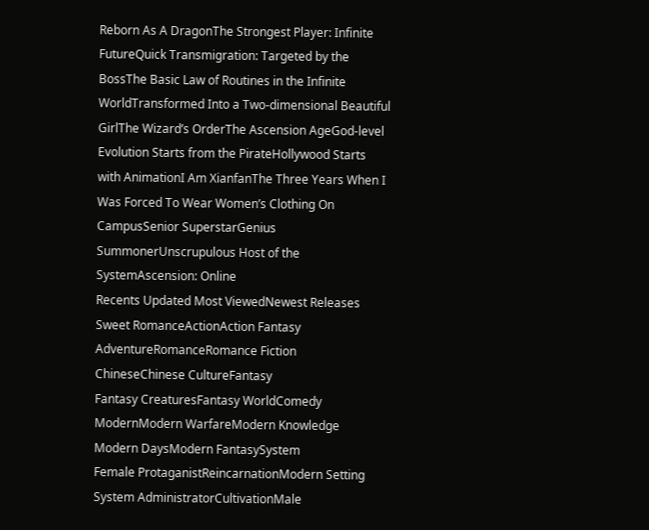Reborn As A DragonThe Strongest Player: Infinite FutureQuick Transmigration: Targeted by the BossThe Basic Law of Routines in the Infinite WorldTransformed Into a Two-dimensional Beautiful GirlThe Wizard’s OrderThe Ascension AgeGod-level Evolution Starts from the PirateHollywood Starts with AnimationI Am XianfanThe Three Years When I Was Forced To Wear Women’s Clothing On CampusSenior SuperstarGenius SummonerUnscrupulous Host of the SystemAscension: Online
Recents Updated Most ViewedNewest Releases
Sweet RomanceActionAction Fantasy
AdventureRomanceRomance Fiction
ChineseChinese CultureFantasy
Fantasy CreaturesFantasy WorldComedy
ModernModern WarfareModern Knowledge
Modern DaysModern FantasySystem
Female ProtaganistReincarnationModern Setting
System AdministratorCultivationMale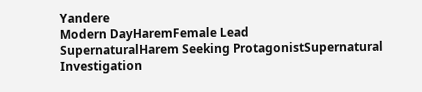Yandere
Modern DayHaremFemale Lead
SupernaturalHarem Seeking ProtagonistSupernatural Investigation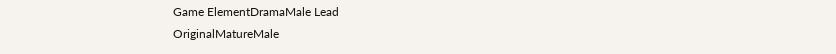Game ElementDramaMale Lead
OriginalMatureMale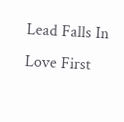Lead Falls In Love First